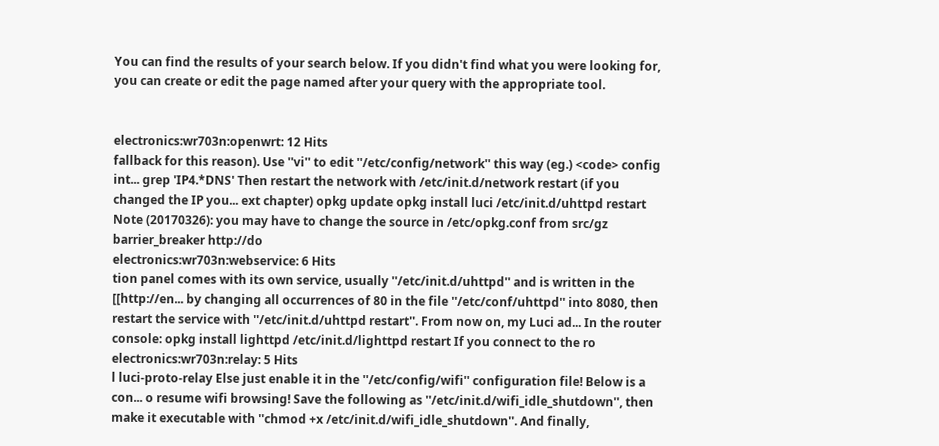You can find the results of your search below. If you didn't find what you were looking for, you can create or edit the page named after your query with the appropriate tool.


electronics:wr703n:openwrt: 12 Hits
fallback for this reason). Use ''vi'' to edit ''/etc/config/network'' this way (eg.) <code> config int... grep 'IP4.*DNS' Then restart the network with /etc/init.d/network restart (if you changed the IP you... ext chapter) opkg update opkg install luci /etc/init.d/uhttpd restart Note (20170326): you may have to change the source in /etc/opkg.conf from src/gz barrier_breaker http://do
electronics:wr703n:webservice: 6 Hits
tion panel comes with its own service, usually ''/etc/init.d/uhttpd'' and is written in the [[http://en... by changing all occurrences of 80 in the file ''/etc/conf/uhttpd'' into 8080, then restart the service with ''/etc/init.d/uhttpd restart''. From now on, my Luci ad... In the router console: opkg install lighttpd /etc/init.d/lighttpd restart If you connect to the ro
electronics:wr703n:relay: 5 Hits
l luci-proto-relay Else just enable it in the ''/etc/config/wifi'' configuration file! Below is a con... o resume wifi browsing! Save the following as ''/etc/init.d/wifi_idle_shutdown'', then make it executable with ''chmod +x /etc/init.d/wifi_idle_shutdown''. And finally,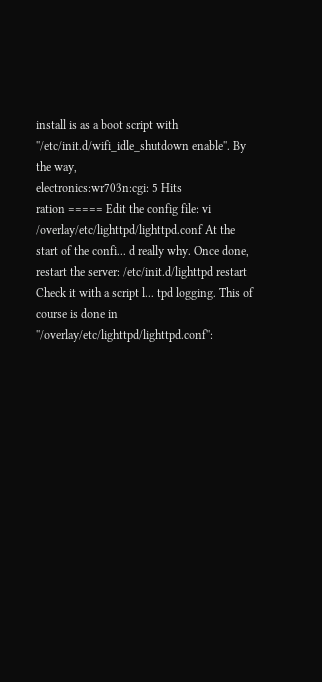install is as a boot script with ''/etc/init.d/wifi_idle_shutdown enable''. By the way,
electronics:wr703n:cgi: 5 Hits
ration ===== Edit the config file: vi /overlay/etc/lighttpd/lighttpd.conf At the start of the confi... d really why. Once done, restart the server: /etc/init.d/lighttpd restart Check it with a script l... tpd logging. This of course is done in ''/overlay/etc/lighttpd/lighttpd.conf'':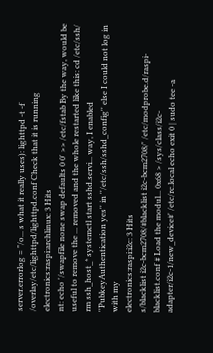server.errorlog = "/o... s what it really uses): lighttpd -t -f /overlay/etc/lighttpd/lighttpd.conf Check that it is running
electronics:raspi:archlinux: 3 Hits
nt: echo '/swapfile none swap defaults 0 0' >> /etc/fstab By the way, would be useful to remove the ... removed and the whole restarted like this: cd /etc/ssh/ rm ssh_host_* systemctl start sshd.servi... way, I enabled ''PubkeyAuthentication yes'' in ''/etc/ssh/sshd_config'' else I could not log in with my
electronics:raspi:i2c: 3 Hits
s/blacklist i2c-bcm2708/#blacklist i2c-bcm2708/' /etc/modprobe.d/raspi-blacklist.conf # Load the modul... 0x68 > /sys/class/i2c-adapter/i2c-1/new_device#' /etc/rc.local echo exit 0 | sudo tee -a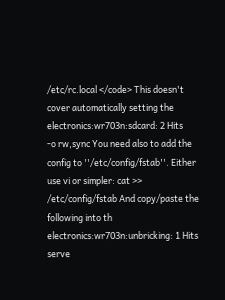/etc/rc.local </code> This doesn't cover automatically setting the
electronics:wr703n:sdcard: 2 Hits
-o rw,sync You need also to add the config to ''/etc/config/fstab''. Either use vi or simpler: cat >> /etc/config/fstab And copy/paste the following into th
electronics:wr703n:unbricking: 1 Hits
serve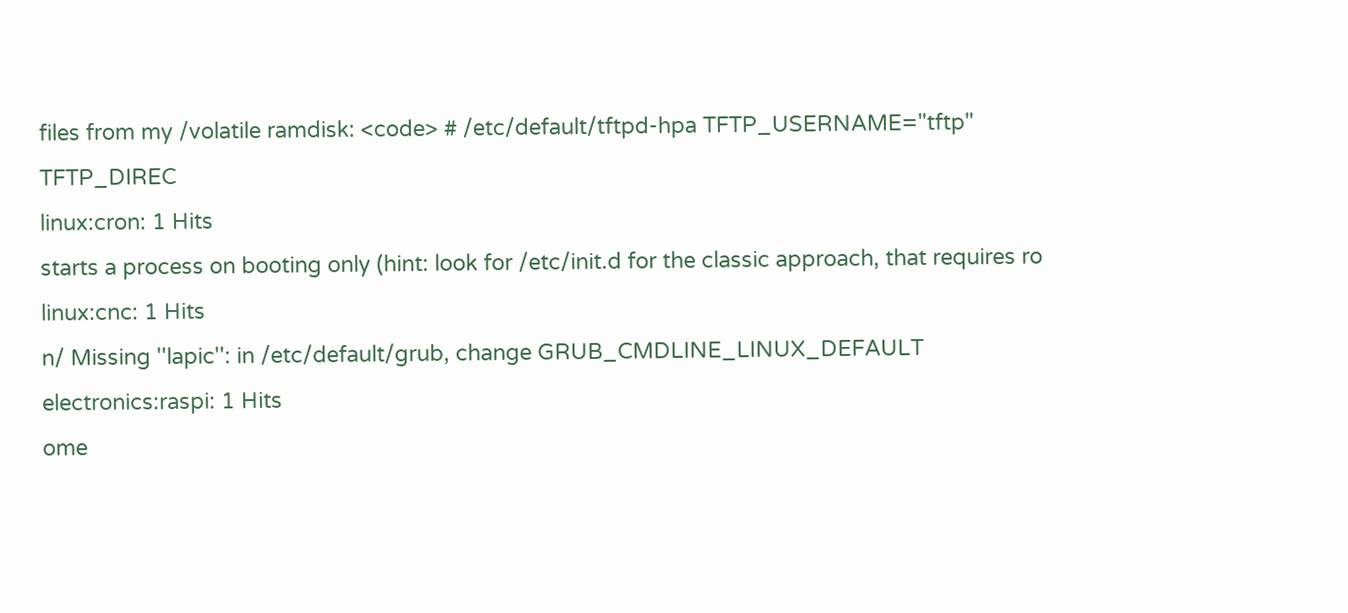files from my /volatile ramdisk: <code> # /etc/default/tftpd-hpa TFTP_USERNAME="tftp" TFTP_DIREC
linux:cron: 1 Hits
starts a process on booting only (hint: look for /etc/init.d for the classic approach, that requires ro
linux:cnc: 1 Hits
n/ Missing ''lapic'': in /etc/default/grub, change GRUB_CMDLINE_LINUX_DEFAULT
electronics:raspi: 1 Hits
ome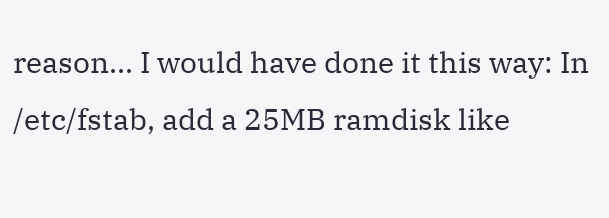reason... I would have done it this way: In /etc/fstab, add a 25MB ramdisk like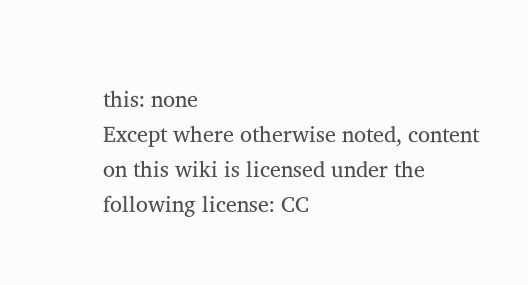this: none
Except where otherwise noted, content on this wiki is licensed under the following license: CC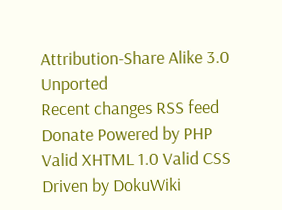Attribution-Share Alike 3.0 Unported
Recent changes RSS feed Donate Powered by PHP Valid XHTML 1.0 Valid CSS Driven by DokuWiki